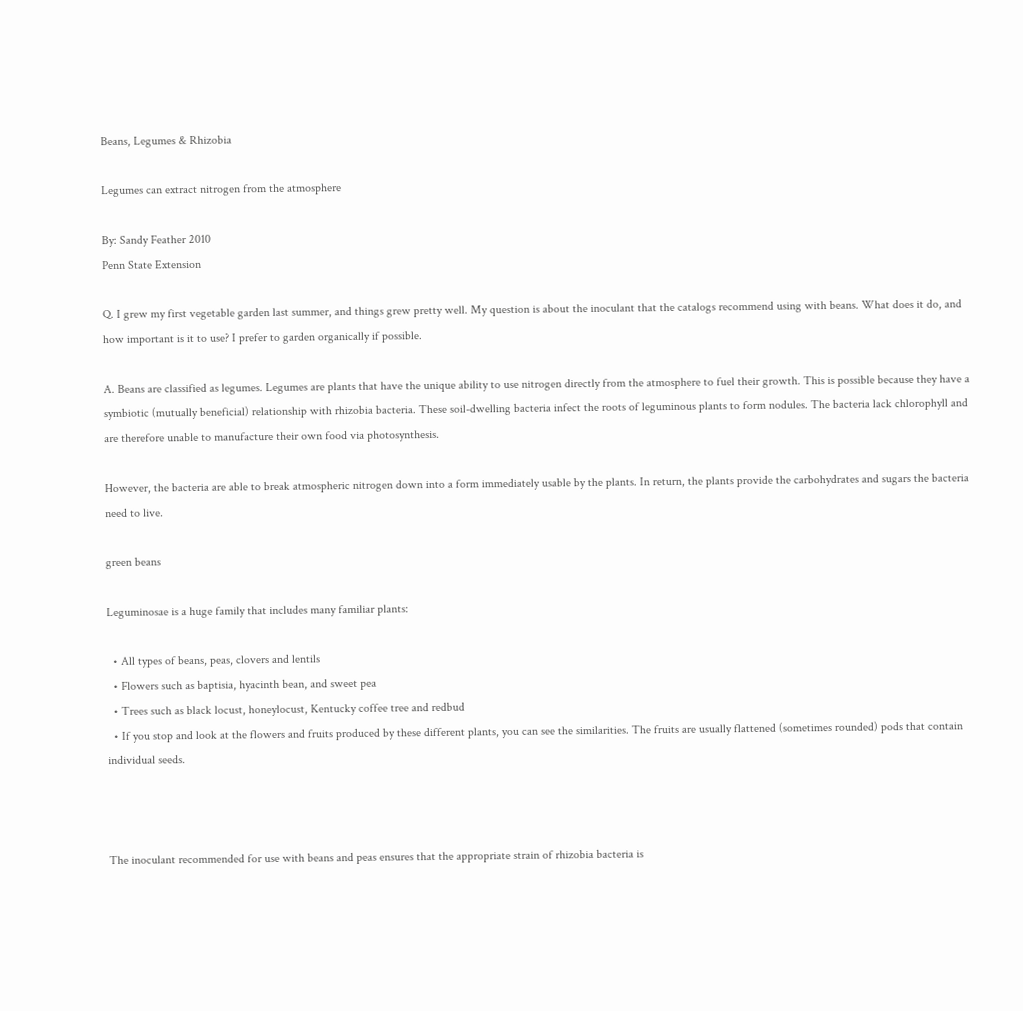Beans, Legumes & Rhizobia

Legumes can extract nitrogen from the atmosphere

By: Sandy Feather 2010
Penn State Extension

Q. I grew my first vegetable garden last summer, and things grew pretty well. My question is about the inoculant that the catalogs recommend using with beans. What does it do, and how important is it to use? I prefer to garden organically if possible.

A. Beans are classified as legumes. Legumes are plants that have the unique ability to use nitrogen directly from the atmosphere to fuel their growth. This is possible because they have a symbiotic (mutually beneficial) relationship with rhizobia bacteria. These soil-dwelling bacteria infect the roots of leguminous plants to form nodules. The bacteria lack chlorophyll and are therefore unable to manufacture their own food via photosynthesis.

However, the bacteria are able to break atmospheric nitrogen down into a form immediately usable by the plants. In return, the plants provide the carbohydrates and sugars the bacteria need to live.

green beans

Leguminosae is a huge family that includes many familiar plants:

  • All types of beans, peas, clovers and lentils
  • Flowers such as baptisia, hyacinth bean, and sweet pea
  • Trees such as black locust, honeylocust, Kentucky coffee tree and redbud
  • If you stop and look at the flowers and fruits produced by these different plants, you can see the similarities. The fruits are usually flattened (sometimes rounded) pods that contain individual seeds.



The inoculant recommended for use with beans and peas ensures that the appropriate strain of rhizobia bacteria is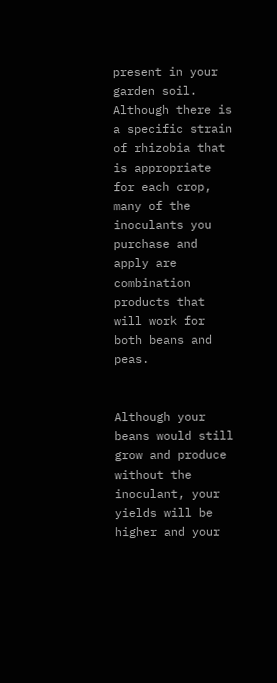present in your garden soil. Although there is a specific strain of rhizobia that is appropriate for each crop, many of the inoculants you purchase and apply are combination products that will work for both beans and peas.


Although your beans would still grow and produce without the inoculant, your yields will be higher and your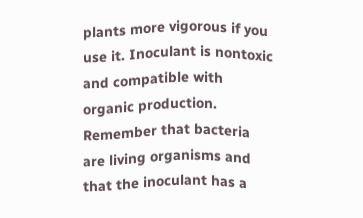plants more vigorous if you use it. Inoculant is nontoxic and compatible with organic production. Remember that bacteria are living organisms and that the inoculant has a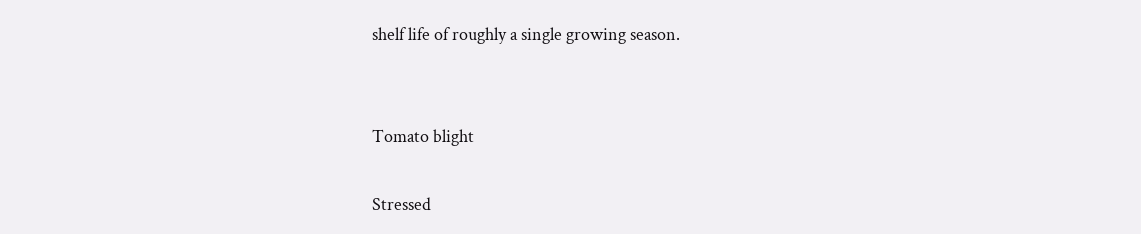shelf life of roughly a single growing season.


Tomato blight

Stressed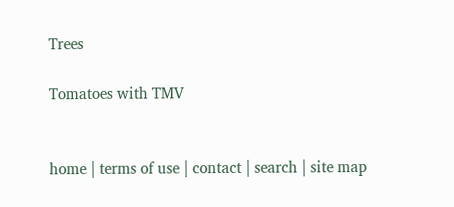Trees

Tomatoes with TMV


home | terms of use | contact | search | site map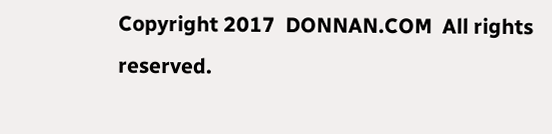Copyright 2017  DONNAN.COM  All rights reserved.